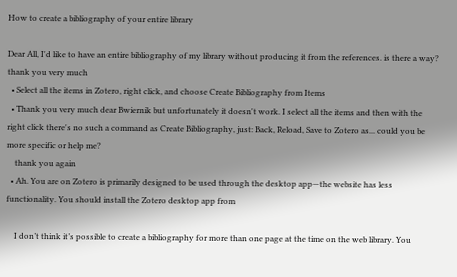How to create a bibliography of your entire library

Dear All, I'd like to have an entire bibliography of my library without producing it from the references. is there a way? thank you very much
  • Select all the items in Zotero, right click, and choose Create Bibliography from Items
  • Thank you very much dear Bwiernik but unfortunately it doesn't work. I select all the items and then with the right click there's no such a command as Create Bibliography, just: Back, Reload, Save to Zotero as... could you be more specific or help me?
    thank you again
  • Ah. You are on Zotero is primarily designed to be used through the desktop app—the website has less functionality. You should install the Zotero desktop app from

    I don’t think it’s possible to create a bibliography for more than one page at the time on the web library. You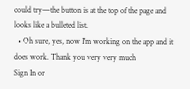could try—the button is at the top of the page and looks like a bulleted list.
  • Oh sure, yes, now I'm working on the app and it does work. Thank you very very much
Sign In or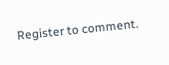Register to comment.